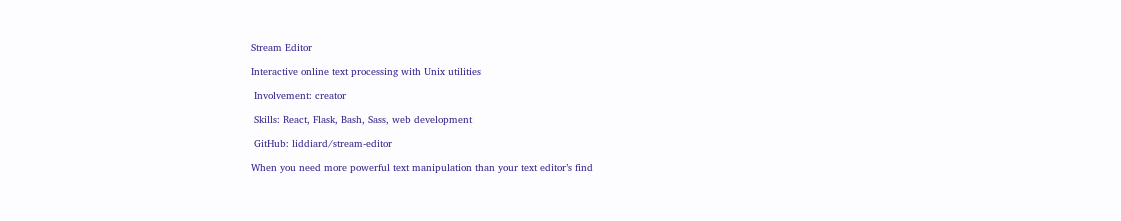Stream Editor

Interactive online text processing with Unix utilities

 Involvement: creator

 Skills: React, Flask, Bash, Sass, web development

 GitHub: liddiard/stream-editor

When you need more powerful text manipulation than your text editor’s find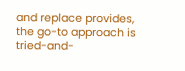and replace provides, the go-to approach is tried-and-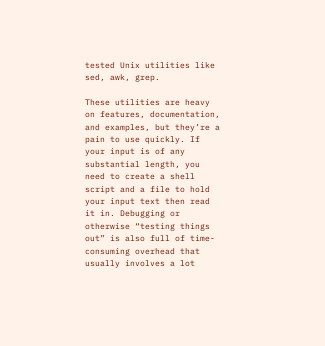tested Unix utilities like sed, awk, grep.

These utilities are heavy on features, documentation, and examples, but they’re a pain to use quickly. If your input is of any substantial length, you need to create a shell script and a file to hold your input text then read it in. Debugging or otherwise “testing things out” is also full of time-consuming overhead that usually involves a lot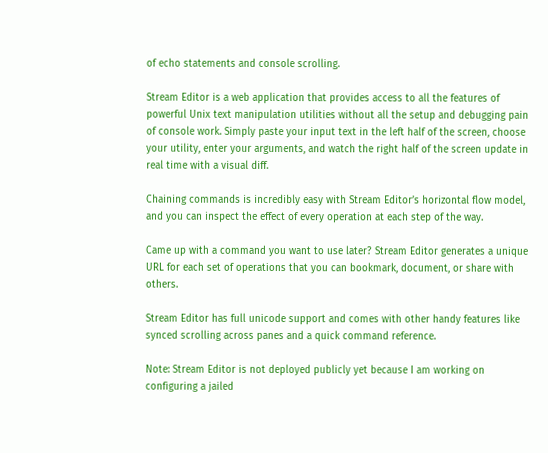of echo statements and console scrolling.

Stream Editor is a web application that provides access to all the features of powerful Unix text manipulation utilities without all the setup and debugging pain of console work. Simply paste your input text in the left half of the screen, choose your utility, enter your arguments, and watch the right half of the screen update in real time with a visual diff.

Chaining commands is incredibly easy with Stream Editor’s horizontal flow model, and you can inspect the effect of every operation at each step of the way.

Came up with a command you want to use later? Stream Editor generates a unique URL for each set of operations that you can bookmark, document, or share with others.

Stream Editor has full unicode support and comes with other handy features like synced scrolling across panes and a quick command reference.

Note: Stream Editor is not deployed publicly yet because I am working on configuring a jailed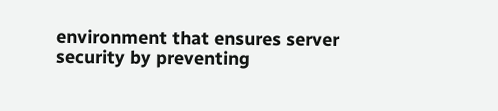environment that ensures server security by preventing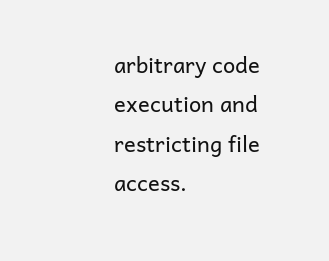arbitrary code execution and restricting file access.